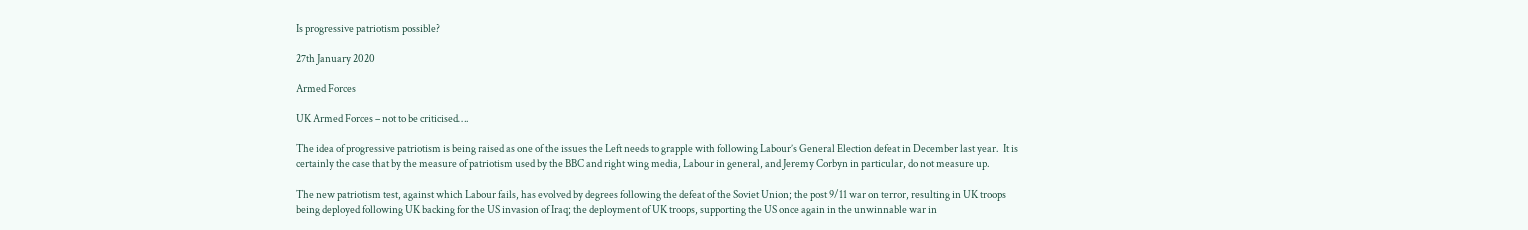Is progressive patriotism possible?

27th January 2020

Armed Forces

UK Armed Forces – not to be criticised….

The idea of progressive patriotism is being raised as one of the issues the Left needs to grapple with following Labour’s General Election defeat in December last year.  It is certainly the case that by the measure of patriotism used by the BBC and right wing media, Labour in general, and Jeremy Corbyn in particular, do not measure up.

The new patriotism test, against which Labour fails, has evolved by degrees following the defeat of the Soviet Union; the post 9/11 war on terror, resulting in UK troops being deployed following UK backing for the US invasion of Iraq; the deployment of UK troops, supporting the US once again in the unwinnable war in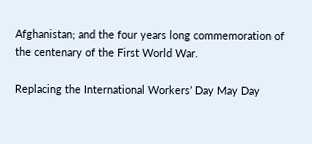Afghanistan; and the four years long commemoration of the centenary of the First World War.

Replacing the International Workers’ Day May Day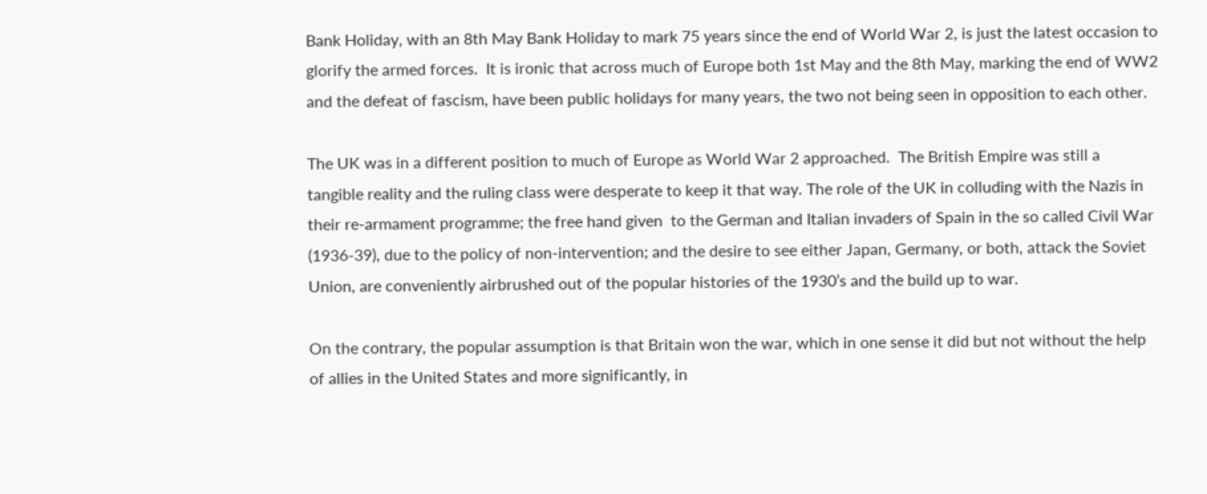Bank Holiday, with an 8th May Bank Holiday to mark 75 years since the end of World War 2, is just the latest occasion to glorify the armed forces.  It is ironic that across much of Europe both 1st May and the 8th May, marking the end of WW2 and the defeat of fascism, have been public holidays for many years, the two not being seen in opposition to each other.

The UK was in a different position to much of Europe as World War 2 approached.  The British Empire was still a tangible reality and the ruling class were desperate to keep it that way. The role of the UK in colluding with the Nazis in their re-armament programme; the free hand given  to the German and Italian invaders of Spain in the so called Civil War (1936-39), due to the policy of non-intervention; and the desire to see either Japan, Germany, or both, attack the Soviet Union, are conveniently airbrushed out of the popular histories of the 1930’s and the build up to war.

On the contrary, the popular assumption is that Britain won the war, which in one sense it did but not without the help of allies in the United States and more significantly, in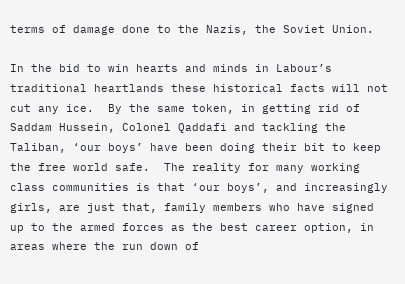terms of damage done to the Nazis, the Soviet Union.

In the bid to win hearts and minds in Labour’s traditional heartlands these historical facts will not cut any ice.  By the same token, in getting rid of Saddam Hussein, Colonel Qaddafi and tackling the Taliban, ‘our boys’ have been doing their bit to keep the free world safe.  The reality for many working class communities is that ‘our boys’, and increasingly girls, are just that, family members who have signed up to the armed forces as the best career option, in areas where the run down of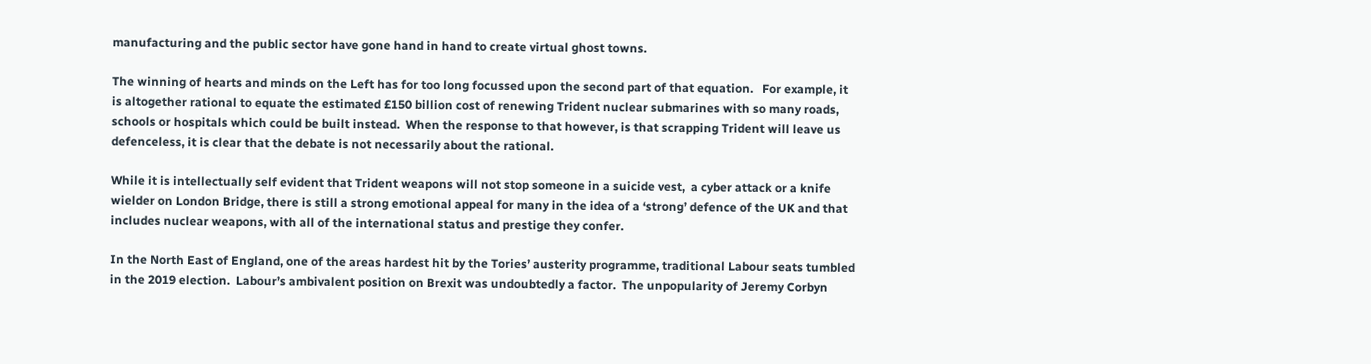manufacturing and the public sector have gone hand in hand to create virtual ghost towns.

The winning of hearts and minds on the Left has for too long focussed upon the second part of that equation.   For example, it is altogether rational to equate the estimated £150 billion cost of renewing Trident nuclear submarines with so many roads, schools or hospitals which could be built instead.  When the response to that however, is that scrapping Trident will leave us defenceless, it is clear that the debate is not necessarily about the rational.

While it is intellectually self evident that Trident weapons will not stop someone in a suicide vest,  a cyber attack or a knife wielder on London Bridge, there is still a strong emotional appeal for many in the idea of a ‘strong’ defence of the UK and that includes nuclear weapons, with all of the international status and prestige they confer.

In the North East of England, one of the areas hardest hit by the Tories’ austerity programme, traditional Labour seats tumbled in the 2019 election.  Labour’s ambivalent position on Brexit was undoubtedly a factor.  The unpopularity of Jeremy Corbyn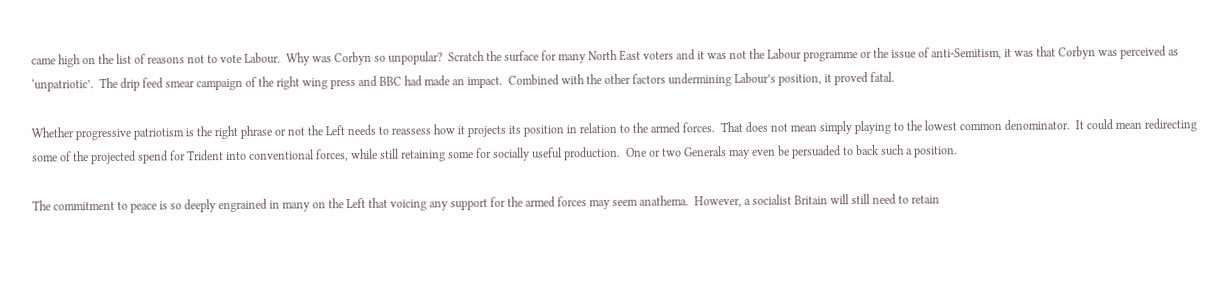came high on the list of reasons not to vote Labour.  Why was Corbyn so unpopular?  Scratch the surface for many North East voters and it was not the Labour programme or the issue of anti-Semitism, it was that Corbyn was perceived as ‘unpatriotic’.  The drip feed smear campaign of the right wing press and BBC had made an impact.  Combined with the other factors undermining Labour’s position, it proved fatal.

Whether progressive patriotism is the right phrase or not the Left needs to reassess how it projects its position in relation to the armed forces.  That does not mean simply playing to the lowest common denominator.  It could mean redirecting some of the projected spend for Trident into conventional forces, while still retaining some for socially useful production.  One or two Generals may even be persuaded to back such a position.

The commitment to peace is so deeply engrained in many on the Left that voicing any support for the armed forces may seem anathema.  However, a socialist Britain will still need to retain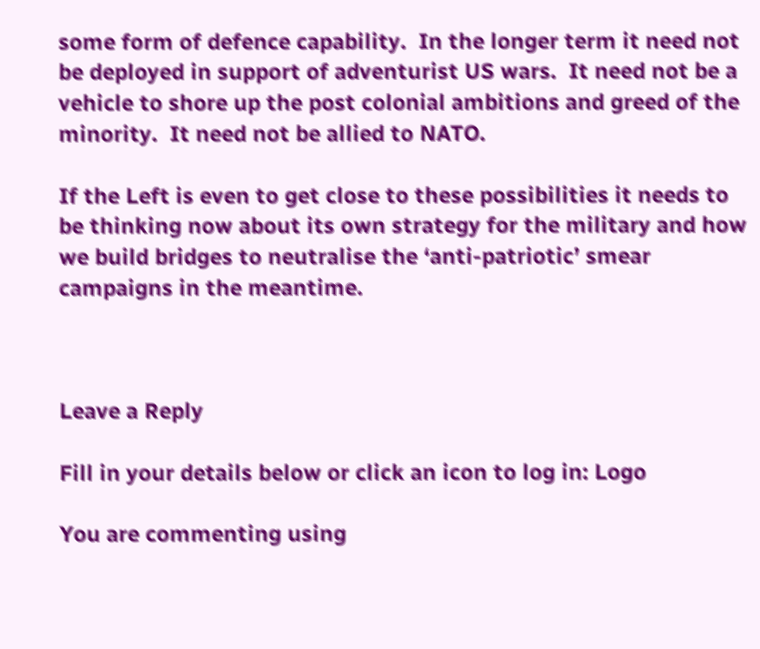some form of defence capability.  In the longer term it need not be deployed in support of adventurist US wars.  It need not be a vehicle to shore up the post colonial ambitions and greed of the minority.  It need not be allied to NATO.

If the Left is even to get close to these possibilities it needs to be thinking now about its own strategy for the military and how we build bridges to neutralise the ‘anti-patriotic’ smear campaigns in the meantime.



Leave a Reply

Fill in your details below or click an icon to log in: Logo

You are commenting using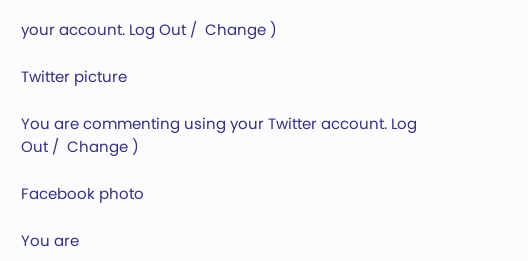your account. Log Out /  Change )

Twitter picture

You are commenting using your Twitter account. Log Out /  Change )

Facebook photo

You are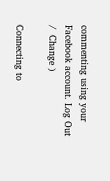commenting using your Facebook account. Log Out /  Change )

Connecting to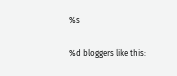%s

%d bloggers like this: